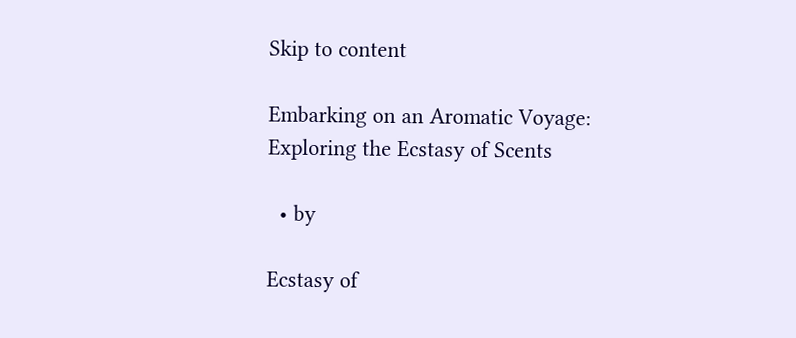Skip to content

Embarking on an Aromatic Voyage: Exploring the Ecstasy of Scents

  • by

Ecstasy of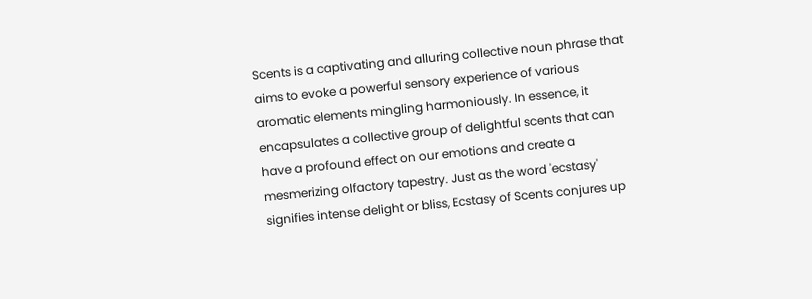Scents is a captivating and alluring collective noun phrase that aims to evoke a powerful sensory experience of various aromatic elements mingling harmoniously. In essence, it encapsulates a collective group of delightful scents that can have a profound effect on our emotions and create a mesmerizing olfactory tapestry. Just as the word 'ecstasy' signifies intense delight or bliss, Ecstasy of Scents conjures up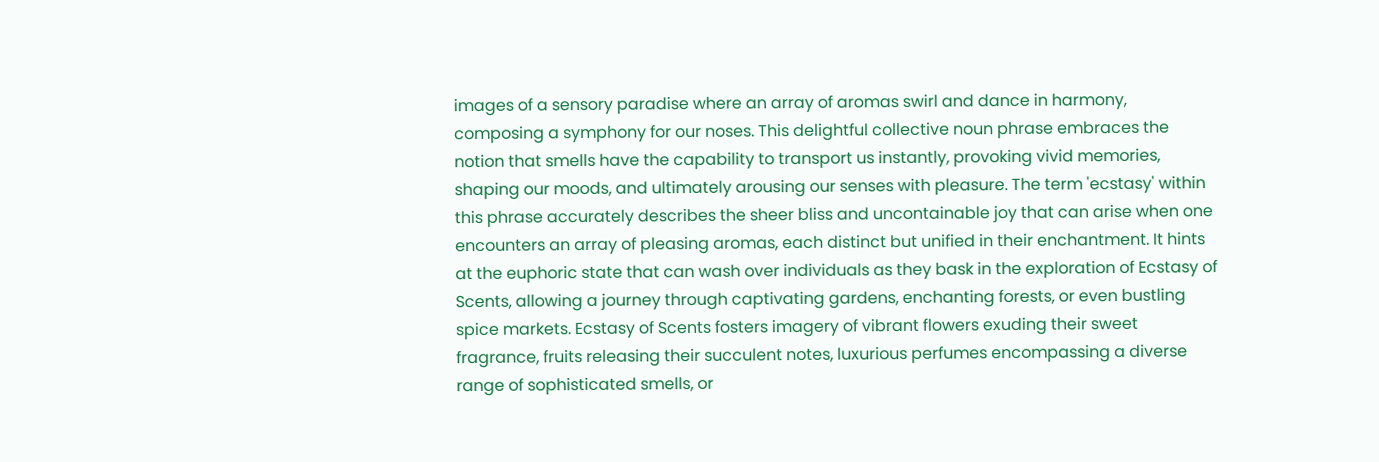images of a sensory paradise where an array of aromas swirl and dance in harmony, composing a symphony for our noses. This delightful collective noun phrase embraces the notion that smells have the capability to transport us instantly, provoking vivid memories, shaping our moods, and ultimately arousing our senses with pleasure. The term 'ecstasy' within this phrase accurately describes the sheer bliss and uncontainable joy that can arise when one encounters an array of pleasing aromas, each distinct but unified in their enchantment. It hints at the euphoric state that can wash over individuals as they bask in the exploration of Ecstasy of Scents, allowing a journey through captivating gardens, enchanting forests, or even bustling spice markets. Ecstasy of Scents fosters imagery of vibrant flowers exuding their sweet fragrance, fruits releasing their succulent notes, luxurious perfumes encompassing a diverse range of sophisticated smells, or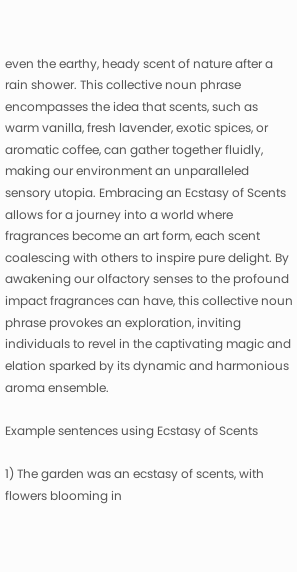even the earthy, heady scent of nature after a rain shower. This collective noun phrase encompasses the idea that scents, such as warm vanilla, fresh lavender, exotic spices, or aromatic coffee, can gather together fluidly, making our environment an unparalleled sensory utopia. Embracing an Ecstasy of Scents allows for a journey into a world where fragrances become an art form, each scent coalescing with others to inspire pure delight. By awakening our olfactory senses to the profound impact fragrances can have, this collective noun phrase provokes an exploration, inviting individuals to revel in the captivating magic and elation sparked by its dynamic and harmonious aroma ensemble.

Example sentences using Ecstasy of Scents

1) The garden was an ecstasy of scents, with flowers blooming in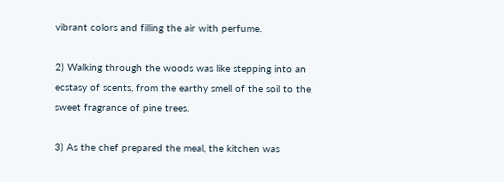vibrant colors and filling the air with perfume.

2) Walking through the woods was like stepping into an ecstasy of scents, from the earthy smell of the soil to the sweet fragrance of pine trees.

3) As the chef prepared the meal, the kitchen was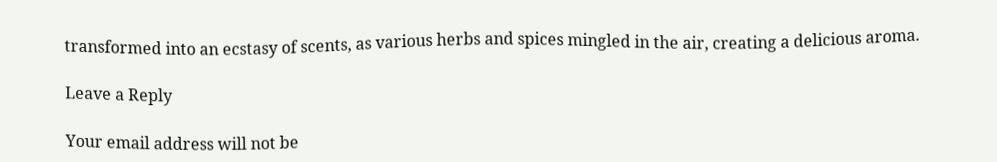transformed into an ecstasy of scents, as various herbs and spices mingled in the air, creating a delicious aroma.

Leave a Reply

Your email address will not be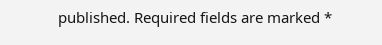published. Required fields are marked *